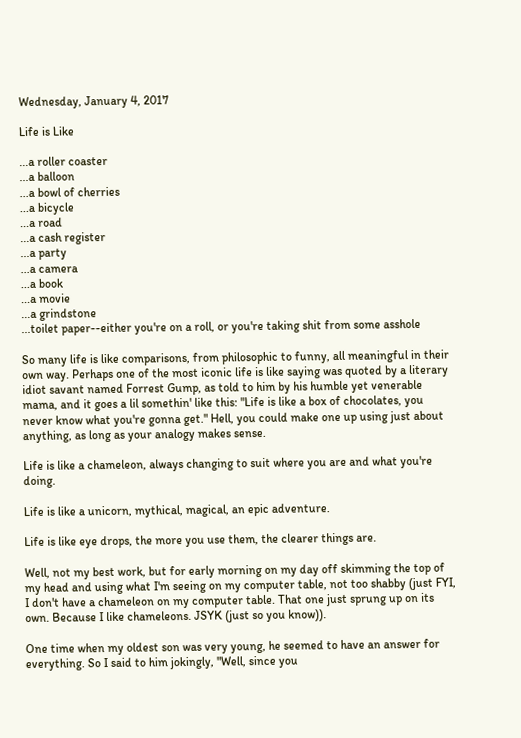Wednesday, January 4, 2017

Life is Like

...a roller coaster
...a balloon
...a bowl of cherries
...a bicycle
...a road
...a cash register
...a party
...a camera
...a book
...a movie
...a grindstone
...toilet paper--either you're on a roll, or you're taking shit from some asshole

So many life is like comparisons, from philosophic to funny, all meaningful in their own way. Perhaps one of the most iconic life is like saying was quoted by a literary idiot savant named Forrest Gump, as told to him by his humble yet venerable mama, and it goes a lil somethin' like this: "Life is like a box of chocolates, you never know what you're gonna get." Hell, you could make one up using just about anything, as long as your analogy makes sense.

Life is like a chameleon, always changing to suit where you are and what you're doing.

Life is like a unicorn, mythical, magical, an epic adventure.

Life is like eye drops, the more you use them, the clearer things are.

Well, not my best work, but for early morning on my day off skimming the top of my head and using what I'm seeing on my computer table, not too shabby (just FYI, I don't have a chameleon on my computer table. That one just sprung up on its own. Because I like chameleons. JSYK (just so you know)).

One time when my oldest son was very young, he seemed to have an answer for everything. So I said to him jokingly, "Well, since you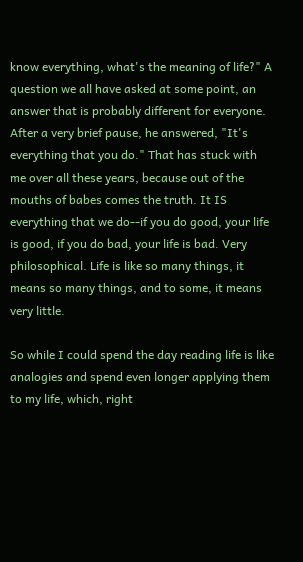know everything, what's the meaning of life?" A question we all have asked at some point, an answer that is probably different for everyone.  After a very brief pause, he answered, "It's everything that you do." That has stuck with me over all these years, because out of the mouths of babes comes the truth. It IS everything that we do--if you do good, your life is good, if you do bad, your life is bad. Very philosophical. Life is like so many things, it means so many things, and to some, it means very little.

So while I could spend the day reading life is like analogies and spend even longer applying them to my life, which, right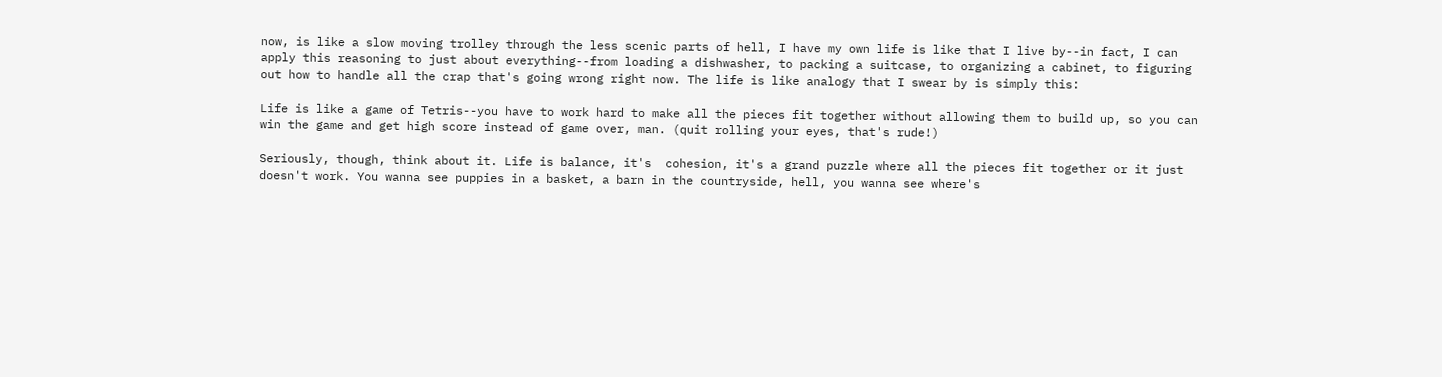now, is like a slow moving trolley through the less scenic parts of hell, I have my own life is like that I live by--in fact, I can apply this reasoning to just about everything--from loading a dishwasher, to packing a suitcase, to organizing a cabinet, to figuring out how to handle all the crap that's going wrong right now. The life is like analogy that I swear by is simply this:

Life is like a game of Tetris--you have to work hard to make all the pieces fit together without allowing them to build up, so you can win the game and get high score instead of game over, man. (quit rolling your eyes, that's rude!)

Seriously, though, think about it. Life is balance, it's  cohesion, it's a grand puzzle where all the pieces fit together or it just doesn't work. You wanna see puppies in a basket, a barn in the countryside, hell, you wanna see where's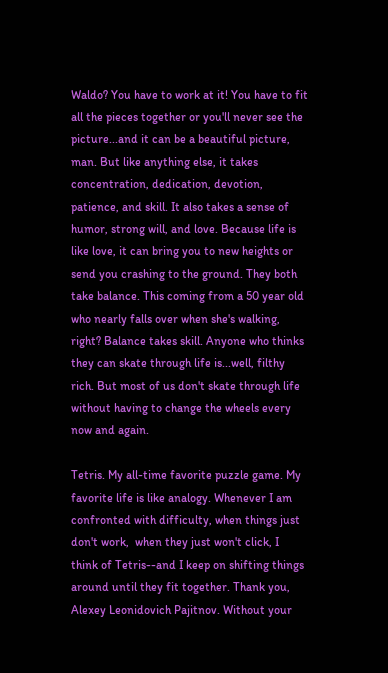Waldo? You have to work at it! You have to fit all the pieces together or you'll never see the picture...and it can be a beautiful picture, man. But like anything else, it takes concentration, dedication, devotion, patience, and skill. It also takes a sense of humor, strong will, and love. Because life is like love, it can bring you to new heights or send you crashing to the ground. They both take balance. This coming from a 50 year old who nearly falls over when she's walking, right? Balance takes skill. Anyone who thinks they can skate through life is...well, filthy rich. But most of us don't skate through life without having to change the wheels every now and again.

Tetris. My all-time favorite puzzle game. My favorite life is like analogy. Whenever I am confronted with difficulty, when things just don't work,  when they just won't click, I think of Tetris--and I keep on shifting things around until they fit together. Thank you, Alexey Leonidovich Pajitnov. Without your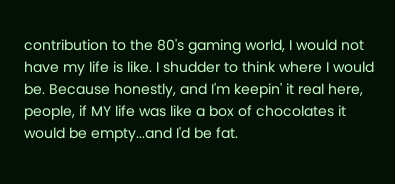contribution to the 80's gaming world, I would not have my life is like. I shudder to think where I would be. Because honestly, and I'm keepin' it real here, people, if MY life was like a box of chocolates it would be empty...and I'd be fat.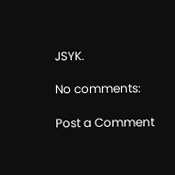JSYK.

No comments:

Post a Comment